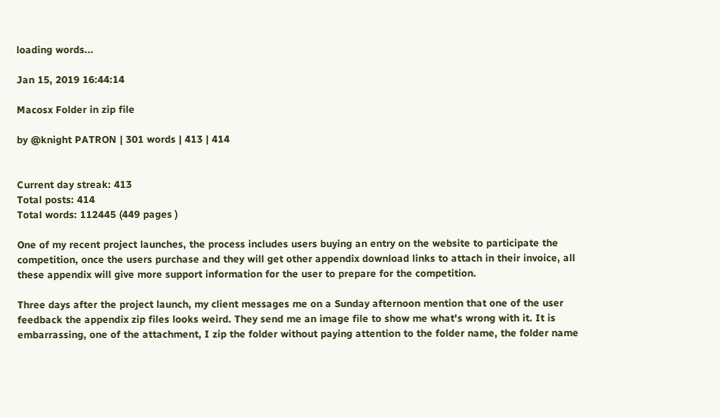loading words...

Jan 15, 2019 16:44:14

Macosx Folder in zip file

by @knight PATRON | 301 words | 413 | 414


Current day streak: 413
Total posts: 414
Total words: 112445 (449 pages )

One of my recent project launches, the process includes users buying an entry on the website to participate the competition, once the users purchase and they will get other appendix download links to attach in their invoice, all these appendix will give more support information for the user to prepare for the competition.

Three days after the project launch, my client messages me on a Sunday afternoon mention that one of the user feedback the appendix zip files looks weird. They send me an image file to show me what's wrong with it. It is embarrassing, one of the attachment, I zip the folder without paying attention to the folder name, the folder name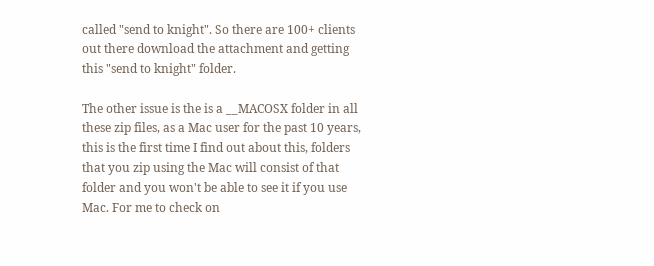called "send to knight". So there are 100+ clients out there download the attachment and getting this "send to knight" folder.

The other issue is the is a __MACOSX folder in all these zip files, as a Mac user for the past 10 years, this is the first time I find out about this, folders that you zip using the Mac will consist of that folder and you won't be able to see it if you use Mac. For me to check on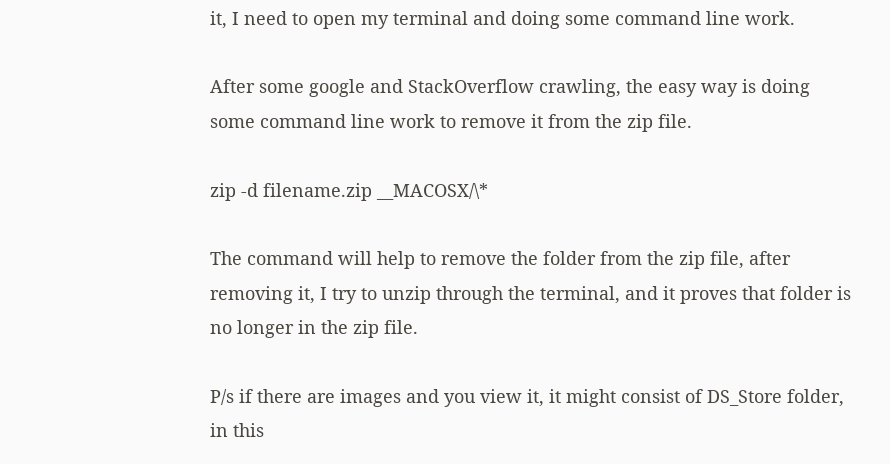it, I need to open my terminal and doing some command line work.

After some google and StackOverflow crawling, the easy way is doing some command line work to remove it from the zip file.

zip -d filename.zip __MACOSX/\*

The command will help to remove the folder from the zip file, after removing it, I try to unzip through the terminal, and it proves that folder is no longer in the zip file.

P/s if there are images and you view it, it might consist of DS_Store folder, in this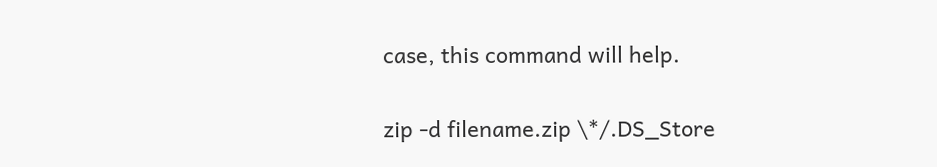case, this command will help.

zip -d filename.zip \*/.DS_Store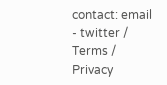contact: email - twitter / Terms / Privacy